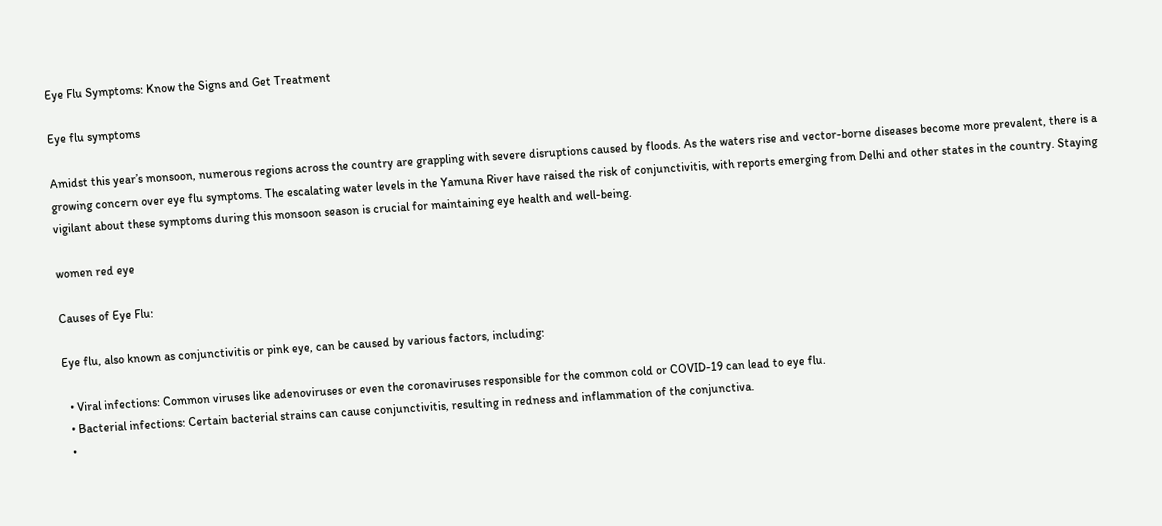Eye Flu Symptoms: Know the Signs and Get Treatment

Eye flu symptoms

Amidst this year’s monsoon, numerous regions across the country are grappling with severe disruptions caused by floods. As the waters rise and vector-borne diseases become more prevalent, there is a growing concern over eye flu symptoms. The escalating water levels in the Yamuna River have raised the risk of conjunctivitis, with reports emerging from Delhi and other states in the country. Staying vigilant about these symptoms during this monsoon season is crucial for maintaining eye health and well-being.

women red eye

Causes of Eye Flu:

Eye flu, also known as conjunctivitis or pink eye, can be caused by various factors, including:

  • Viral infections: Common viruses like adenoviruses or even the coronaviruses responsible for the common cold or COVID-19 can lead to eye flu.
  • Bacterial infections: Certain bacterial strains can cause conjunctivitis, resulting in redness and inflammation of the conjunctiva.
  •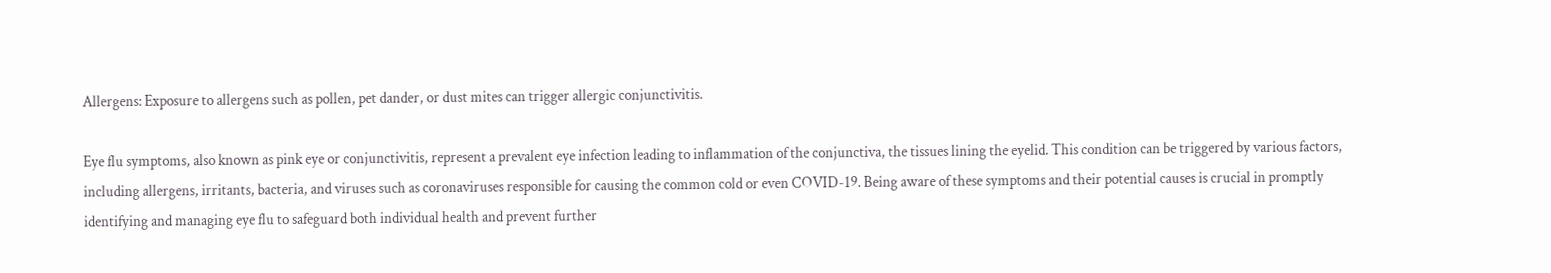Allergens: Exposure to allergens such as pollen, pet dander, or dust mites can trigger allergic conjunctivitis.

Eye flu symptoms, also known as pink eye or conjunctivitis, represent a prevalent eye infection leading to inflammation of the conjunctiva, the tissues lining the eyelid. This condition can be triggered by various factors, including allergens, irritants, bacteria, and viruses such as coronaviruses responsible for causing the common cold or even COVID-19. Being aware of these symptoms and their potential causes is crucial in promptly identifying and managing eye flu to safeguard both individual health and prevent further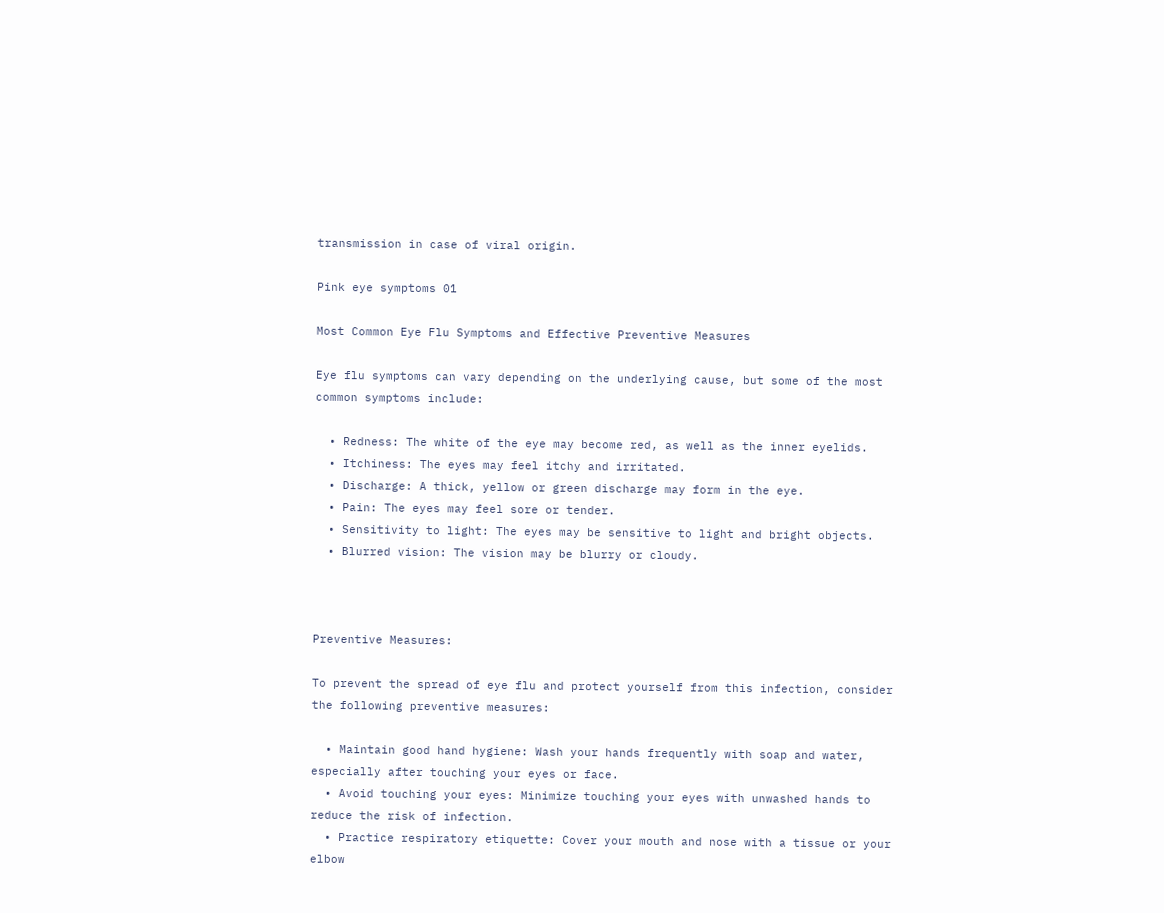transmission in case of viral origin.

Pink eye symptoms 01

Most Common Eye Flu Symptoms and Effective Preventive Measures

Eye flu symptoms can vary depending on the underlying cause, but some of the most common symptoms include:

  • Redness: The white of the eye may become red, as well as the inner eyelids.
  • Itchiness: The eyes may feel itchy and irritated.
  • Discharge: A thick, yellow or green discharge may form in the eye.
  • Pain: The eyes may feel sore or tender.
  • Sensitivity to light: The eyes may be sensitive to light and bright objects.
  • Blurred vision: The vision may be blurry or cloudy.



Preventive Measures:

To prevent the spread of eye flu and protect yourself from this infection, consider the following preventive measures:

  • Maintain good hand hygiene: Wash your hands frequently with soap and water, especially after touching your eyes or face.
  • Avoid touching your eyes: Minimize touching your eyes with unwashed hands to reduce the risk of infection.
  • Practice respiratory etiquette: Cover your mouth and nose with a tissue or your elbow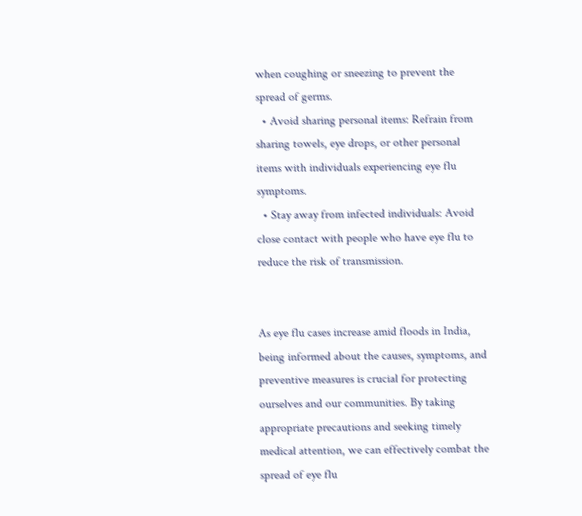when coughing or sneezing to prevent the spread of germs.
  • Avoid sharing personal items: Refrain from sharing towels, eye drops, or other personal items with individuals experiencing eye flu symptoms.
  • Stay away from infected individuals: Avoid close contact with people who have eye flu to reduce the risk of transmission.


As eye flu cases increase amid floods in India, being informed about the causes, symptoms, and preventive measures is crucial for protecting ourselves and our communities. By taking appropriate precautions and seeking timely medical attention, we can effectively combat the spread of eye flu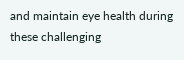and maintain eye health during these challenging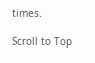times.

Scroll to Top